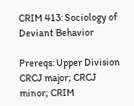CRIM 413: Sociology of Deviant Behavior

Prereqs: Upper Division CRCJ major; CRCJ minor; CRIM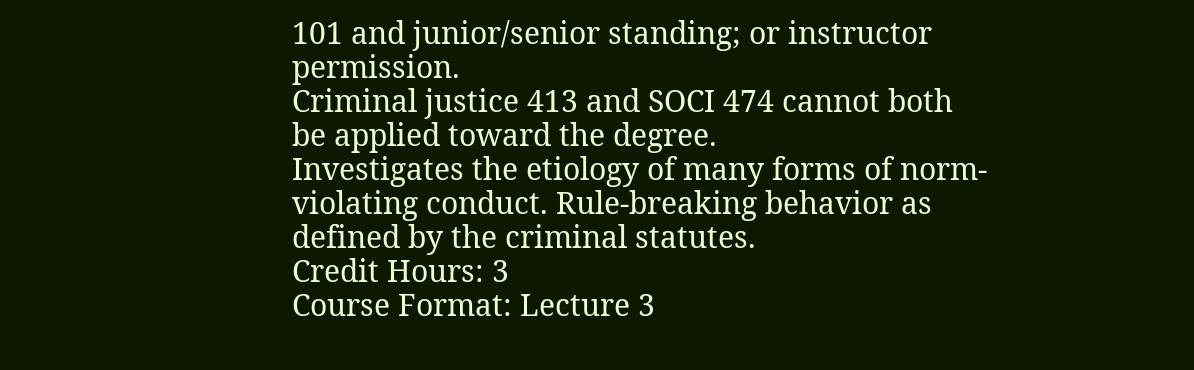101 and junior/senior standing; or instructor permission.
Criminal justice 413 and SOCI 474 cannot both be applied toward the degree.
Investigates the etiology of many forms of norm-violating conduct. Rule-breaking behavior as defined by the criminal statutes.
Credit Hours: 3
Course Format: Lecture 3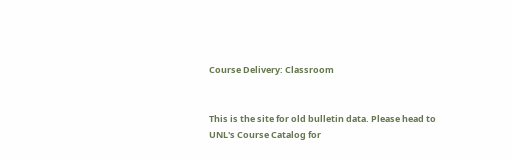Course Delivery: Classroom


This is the site for old bulletin data. Please head to UNL's Course Catalog for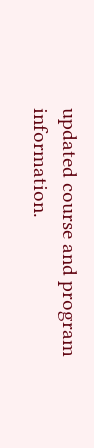updated course and program information.